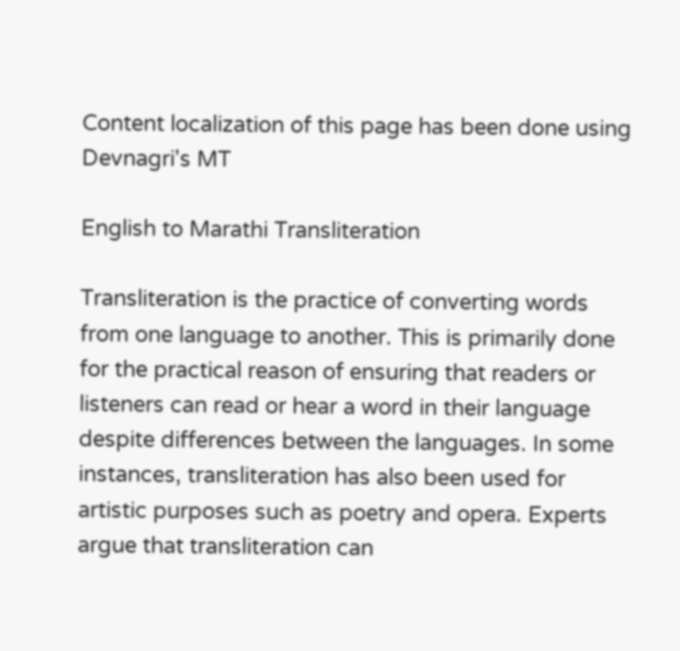Content localization of this page has been done using Devnagri's MT

English to Marathi Transliteration

Transliteration is the practice of converting words from one language to another. This is primarily done for the practical reason of ensuring that readers or listeners can read or hear a word in their language despite differences between the languages. In some instances, transliteration has also been used for artistic purposes such as poetry and opera. Experts argue that transliteration can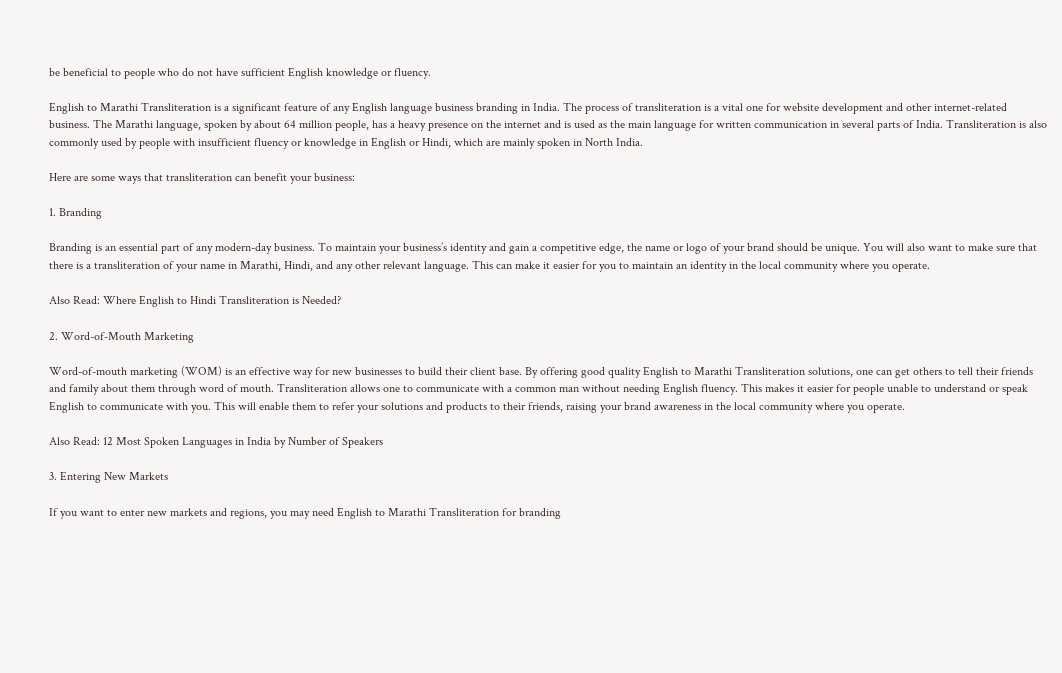be beneficial to people who do not have sufficient English knowledge or fluency.

English to Marathi Transliteration is a significant feature of any English language business branding in India. The process of transliteration is a vital one for website development and other internet-related business. The Marathi language, spoken by about 64 million people, has a heavy presence on the internet and is used as the main language for written communication in several parts of India. Transliteration is also commonly used by people with insufficient fluency or knowledge in English or Hindi, which are mainly spoken in North India.

Here are some ways that transliteration can benefit your business:

1. Branding

Branding is an essential part of any modern-day business. To maintain your business’s identity and gain a competitive edge, the name or logo of your brand should be unique. You will also want to make sure that there is a transliteration of your name in Marathi, Hindi, and any other relevant language. This can make it easier for you to maintain an identity in the local community where you operate.

Also Read: Where English to Hindi Transliteration is Needed?

2. Word-of-Mouth Marketing

Word-of-mouth marketing (WOM) is an effective way for new businesses to build their client base. By offering good quality English to Marathi Transliteration solutions, one can get others to tell their friends and family about them through word of mouth. Transliteration allows one to communicate with a common man without needing English fluency. This makes it easier for people unable to understand or speak English to communicate with you. This will enable them to refer your solutions and products to their friends, raising your brand awareness in the local community where you operate.

Also Read: 12 Most Spoken Languages in India by Number of Speakers

3. Entering New Markets

If you want to enter new markets and regions, you may need English to Marathi Transliteration for branding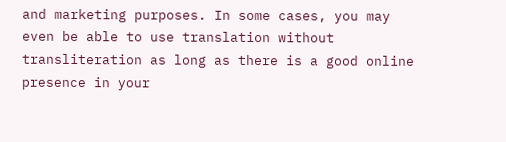and marketing purposes. In some cases, you may even be able to use translation without transliteration as long as there is a good online presence in your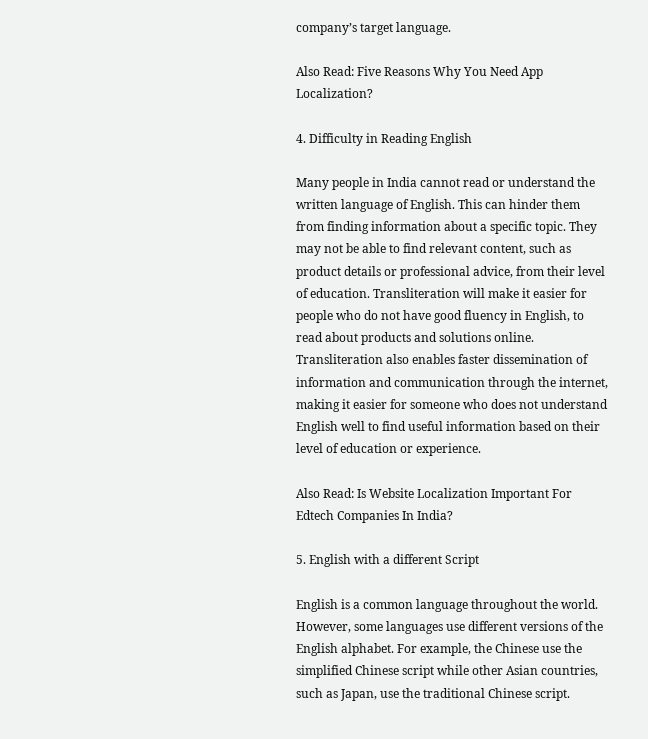company’s target language.

Also Read: Five Reasons Why You Need App Localization?

4. Difficulty in Reading English

Many people in India cannot read or understand the written language of English. This can hinder them from finding information about a specific topic. They may not be able to find relevant content, such as product details or professional advice, from their level of education. Transliteration will make it easier for people who do not have good fluency in English, to read about products and solutions online. Transliteration also enables faster dissemination of information and communication through the internet, making it easier for someone who does not understand English well to find useful information based on their level of education or experience.

Also Read: Is Website Localization Important For Edtech Companies In India?

5. English with a different Script

English is a common language throughout the world. However, some languages use different versions of the English alphabet. For example, the Chinese use the simplified Chinese script while other Asian countries, such as Japan, use the traditional Chinese script.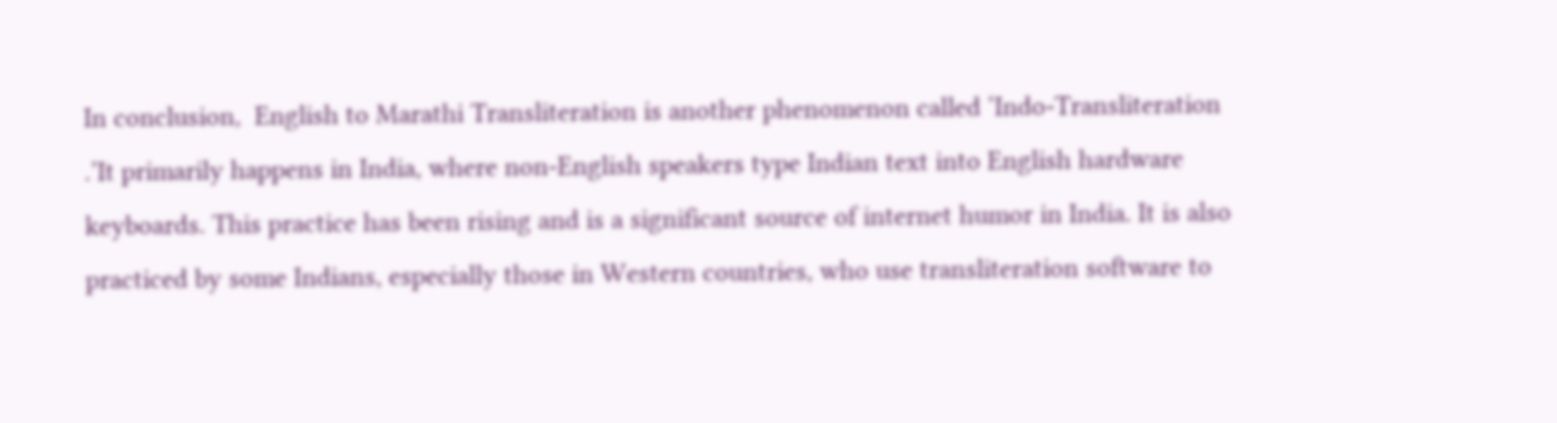In conclusion,  English to Marathi Transliteration is another phenomenon called ‘Indo-Transliteration .’It primarily happens in India, where non-English speakers type Indian text into English hardware keyboards. This practice has been rising and is a significant source of internet humor in India. It is also practiced by some Indians, especially those in Western countries, who use transliteration software to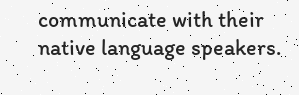communicate with their native language speakers.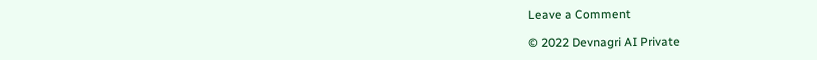Leave a Comment

© 2022 Devnagri AI Private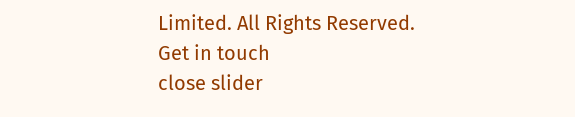Limited. All Rights Reserved.
Get in touch
close slider